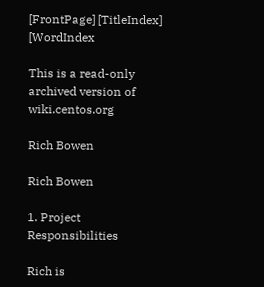[FrontPage] [TitleIndex] [WordIndex

This is a read-only archived version of wiki.centos.org

Rich Bowen

Rich Bowen

1. Project Responsibilities

Rich is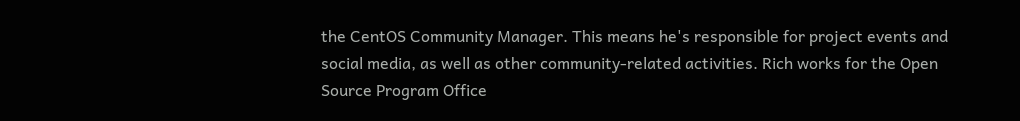the CentOS Community Manager. This means he's responsible for project events and social media, as well as other community-related activities. Rich works for the Open Source Program Office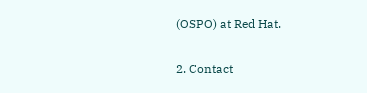(OSPO) at Red Hat.

2. Contact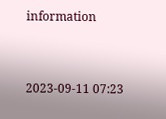information


2023-09-11 07:23